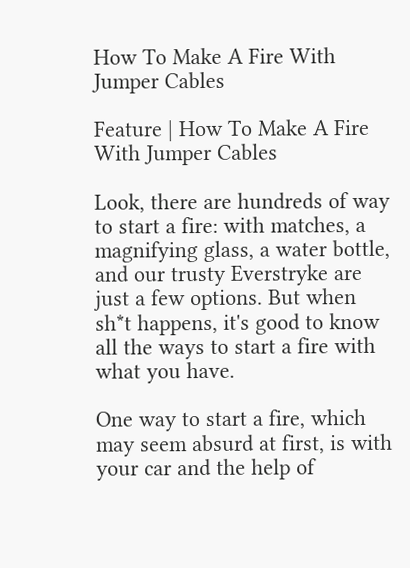How To Make A Fire With Jumper Cables

Feature | How To Make A Fire With Jumper Cables

Look, there are hundreds of way to start a fire: with matches, a magnifying glass, a water bottle, and our trusty Everstryke are just a few options. But when sh*t happens, it's good to know all the ways to start a fire with what you have.

One way to start a fire, which may seem absurd at first, is with your car and the help of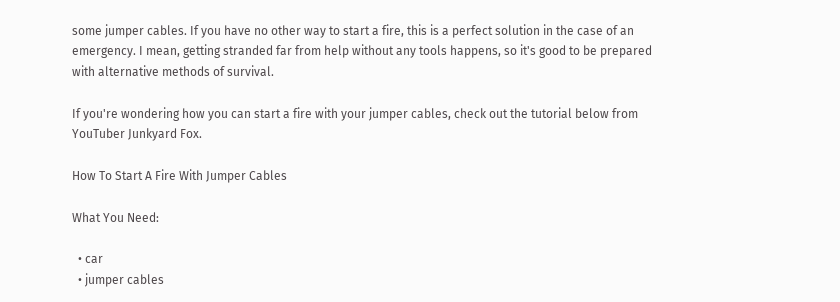some jumper cables. If you have no other way to start a fire, this is a perfect solution in the case of an emergency. I mean, getting stranded far from help without any tools happens, so it's good to be prepared with alternative methods of survival.

If you're wondering how you can start a fire with your jumper cables, check out the tutorial below from YouTuber Junkyard Fox.

How To Start A Fire With Jumper Cables

What You Need:

  • car
  • jumper cables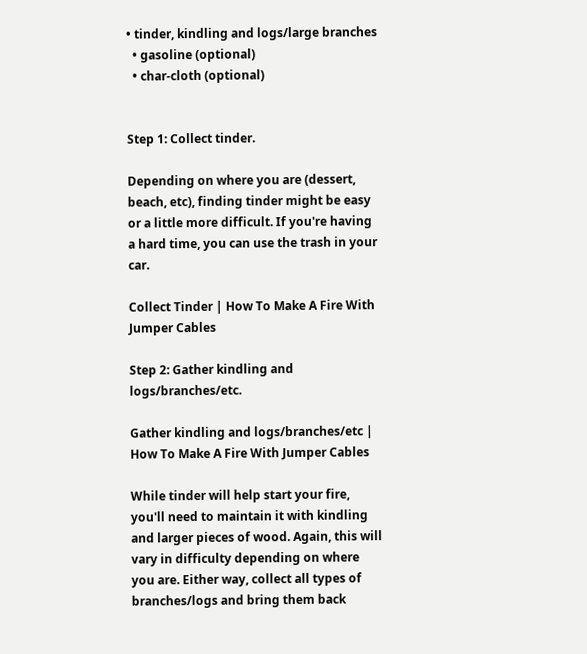• tinder, kindling and logs/large branches
  • gasoline (optional)
  • char-cloth (optional)


Step 1: Collect tinder.

Depending on where you are (dessert, beach, etc), finding tinder might be easy or a little more difficult. If you're having a hard time, you can use the trash in your car.

Collect Tinder | How To Make A Fire With Jumper Cables

Step 2: Gather kindling and logs/branches/etc.

Gather kindling and logs/branches/etc | How To Make A Fire With Jumper Cables

While tinder will help start your fire, you'll need to maintain it with kindling and larger pieces of wood. Again, this will vary in difficulty depending on where you are. Either way, collect all types of branches/logs and bring them back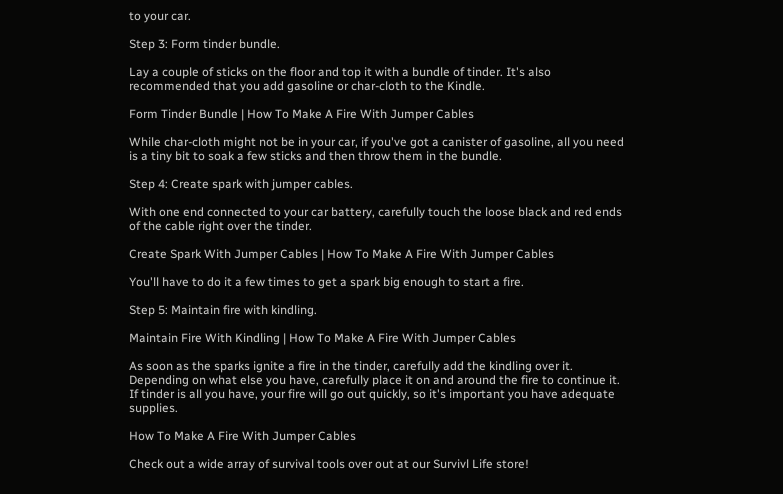to your car.

Step 3: Form tinder bundle.

Lay a couple of sticks on the floor and top it with a bundle of tinder. It's also recommended that you add gasoline or char-cloth to the Kindle.

Form Tinder Bundle | How To Make A Fire With Jumper Cables

While char-cloth might not be in your car, if you've got a canister of gasoline, all you need is a tiny bit to soak a few sticks and then throw them in the bundle.

Step 4: Create spark with jumper cables.

With one end connected to your car battery, carefully touch the loose black and red ends of the cable right over the tinder.

Create Spark With Jumper Cables | How To Make A Fire With Jumper Cables

You'll have to do it a few times to get a spark big enough to start a fire.

Step 5: Maintain fire with kindling.

Maintain Fire With Kindling | How To Make A Fire With Jumper Cables

As soon as the sparks ignite a fire in the tinder, carefully add the kindling over it. Depending on what else you have, carefully place it on and around the fire to continue it. If tinder is all you have, your fire will go out quickly, so it's important you have adequate supplies.

How To Make A Fire With Jumper Cables

Check out a wide array of survival tools over out at our Survivl Life store!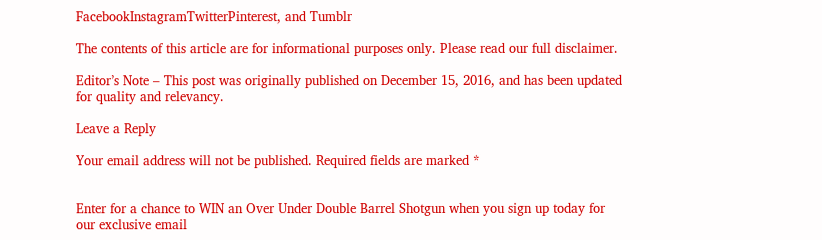FacebookInstagramTwitterPinterest, and Tumblr

The contents of this article are for informational purposes only. Please read our full disclaimer.

Editor’s Note – This post was originally published on December 15, 2016, and has been updated for quality and relevancy.

Leave a Reply

Your email address will not be published. Required fields are marked *


Enter for a chance to WIN an Over Under Double Barrel Shotgun when you sign up today for our exclusive email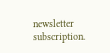newsletter subscription.